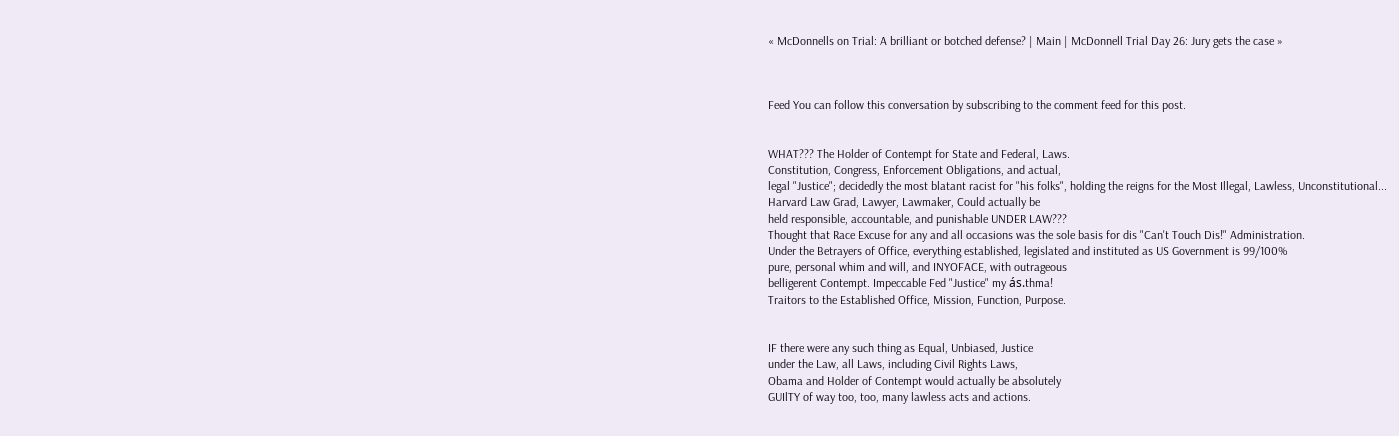« McDonnells on Trial: A brilliant or botched defense? | Main | McDonnell Trial Day 26: Jury gets the case »



Feed You can follow this conversation by subscribing to the comment feed for this post.


WHAT??? The Holder of Contempt for State and Federal, Laws.
Constitution, Congress, Enforcement Obligations, and actual,
legal "Justice"; decidedly the most blatant racist for "his folks", holding the reigns for the Most Illegal, Lawless, Unconstitutional...
Harvard Law Grad, Lawyer, Lawmaker, Could actually be
held responsible, accountable, and punishable UNDER LAW???
Thought that Race Excuse for any and all occasions was the sole basis for dis "Can't Touch Dis!" Administration.
Under the Betrayers of Office, everything established, legislated and instituted as US Government is 99/100%
pure, personal whim and will, and INYOFACE, with outrageous
belligerent Contempt. Impeccable Fed "Justice" my ás.thma!
Traitors to the Established Office, Mission, Function, Purpose.


IF there were any such thing as Equal, Unbiased, Justice
under the Law, all Laws, including Civil Rights Laws,
Obama and Holder of Contempt would actually be absolutely
GUIlTY of way too, too, many lawless acts and actions.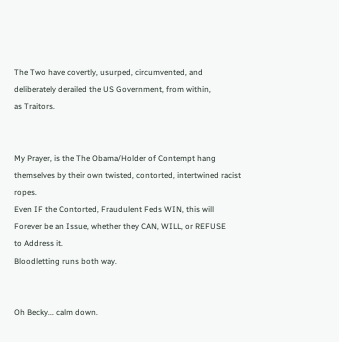The Two have covertly, usurped, circumvented, and deliberately derailed the US Government, from within,
as Traitors.


My Prayer, is the The Obama/Holder of Contempt hang themselves by their own twisted, contorted, intertwined racist ropes.
Even IF the Contorted, Fraudulent Feds WIN, this will
Forever be an Issue, whether they CAN, WILL, or REFUSE
to Address it.
Bloodletting runs both way.


Oh Becky... calm down.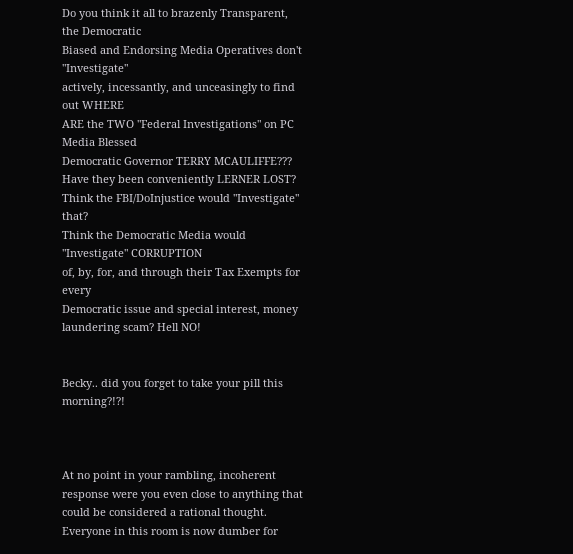Do you think it all to brazenly Transparent, the Democratic
Biased and Endorsing Media Operatives don't "Investigate"
actively, incessantly, and unceasingly to find out WHERE
ARE the TWO "Federal Investigations" on PC Media Blessed
Democratic Governor TERRY MCAULIFFE???
Have they been conveniently LERNER LOST?
Think the FBI/DoInjustice would "Investigate" that?
Think the Democratic Media would "Investigate" CORRUPTION
of, by, for, and through their Tax Exempts for every
Democratic issue and special interest, money laundering scam? Hell NO!


Becky.. did you forget to take your pill this morning?!?!



At no point in your rambling, incoherent response were you even close to anything that could be considered a rational thought. Everyone in this room is now dumber for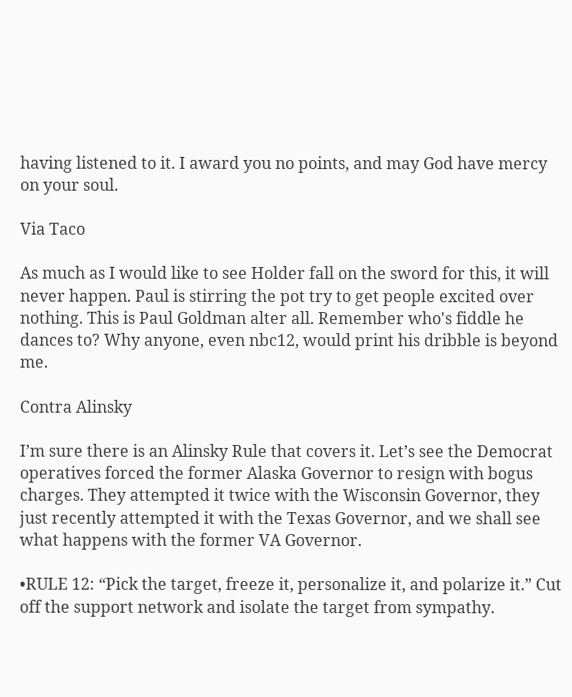having listened to it. I award you no points, and may God have mercy on your soul.

Via Taco

As much as I would like to see Holder fall on the sword for this, it will never happen. Paul is stirring the pot try to get people excited over nothing. This is Paul Goldman alter all. Remember who's fiddle he dances to? Why anyone, even nbc12, would print his dribble is beyond me.

Contra Alinsky

I’m sure there is an Alinsky Rule that covers it. Let’s see the Democrat operatives forced the former Alaska Governor to resign with bogus charges. They attempted it twice with the Wisconsin Governor, they just recently attempted it with the Texas Governor, and we shall see what happens with the former VA Governor.

•RULE 12: “Pick the target, freeze it, personalize it, and polarize it.” Cut off the support network and isolate the target from sympathy.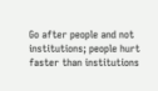Go after people and not institutions; people hurt faster than institutions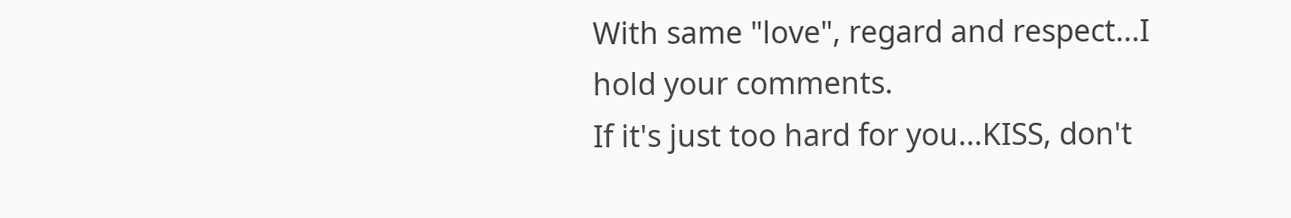With same "love", regard and respect...I hold your comments.
If it's just too hard for you...KISS, don't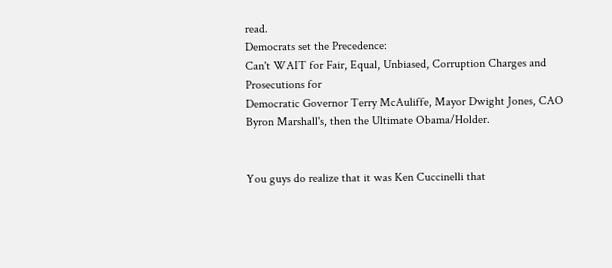read.
Democrats set the Precedence:
Can't WAIT for Fair, Equal, Unbiased, Corruption Charges and Prosecutions for
Democratic Governor Terry McAuliffe, Mayor Dwight Jones, CAO Byron Marshall's, then the Ultimate Obama/Holder.


You guys do realize that it was Ken Cuccinelli that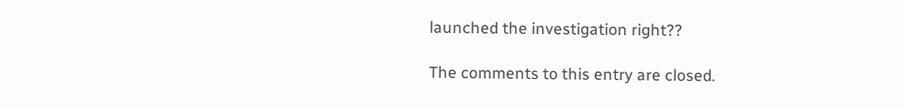launched the investigation right??

The comments to this entry are closed.